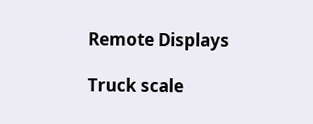Remote Displays

Truck scale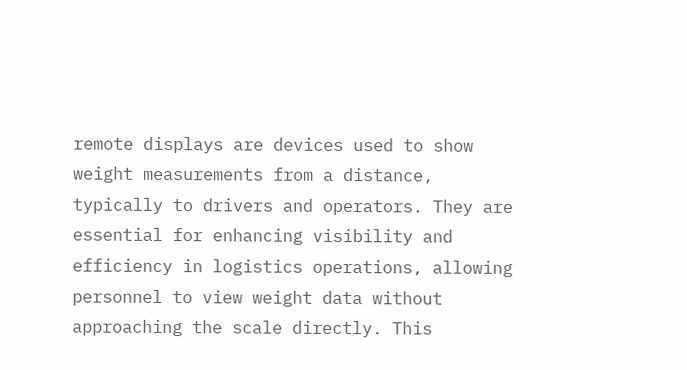remote displays are devices used to show weight measurements from a distance, typically to drivers and operators. They are essential for enhancing visibility and efficiency in logistics operations, allowing personnel to view weight data without approaching the scale directly. This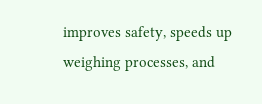improves safety, speeds up weighing processes, and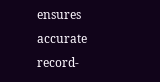ensures accurate record-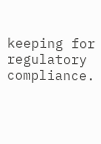keeping for regulatory compliance.